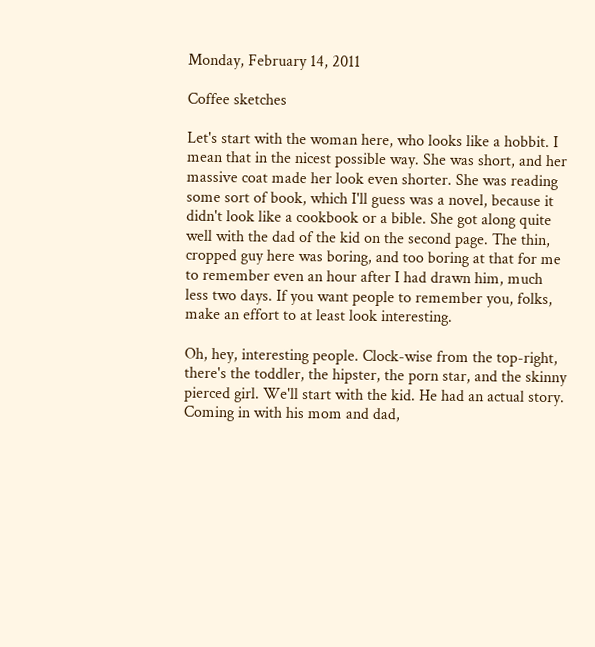Monday, February 14, 2011

Coffee sketches

Let's start with the woman here, who looks like a hobbit. I mean that in the nicest possible way. She was short, and her massive coat made her look even shorter. She was reading some sort of book, which I'll guess was a novel, because it didn't look like a cookbook or a bible. She got along quite well with the dad of the kid on the second page. The thin, cropped guy here was boring, and too boring at that for me to remember even an hour after I had drawn him, much less two days. If you want people to remember you, folks, make an effort to at least look interesting.

Oh, hey, interesting people. Clock-wise from the top-right, there's the toddler, the hipster, the porn star, and the skinny pierced girl. We'll start with the kid. He had an actual story. Coming in with his mom and dad,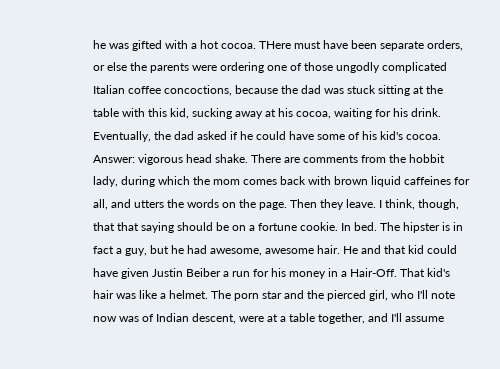he was gifted with a hot cocoa. THere must have been separate orders, or else the parents were ordering one of those ungodly complicated Italian coffee concoctions, because the dad was stuck sitting at the table with this kid, sucking away at his cocoa, waiting for his drink. Eventually, the dad asked if he could have some of his kid's cocoa. Answer: vigorous head shake. There are comments from the hobbit lady, during which the mom comes back with brown liquid caffeines for all, and utters the words on the page. Then they leave. I think, though, that that saying should be on a fortune cookie. In bed. The hipster is in fact a guy, but he had awesome, awesome hair. He and that kid could have given Justin Beiber a run for his money in a Hair-Off. That kid's hair was like a helmet. The porn star and the pierced girl, who I'll note now was of Indian descent, were at a table together, and I'll assume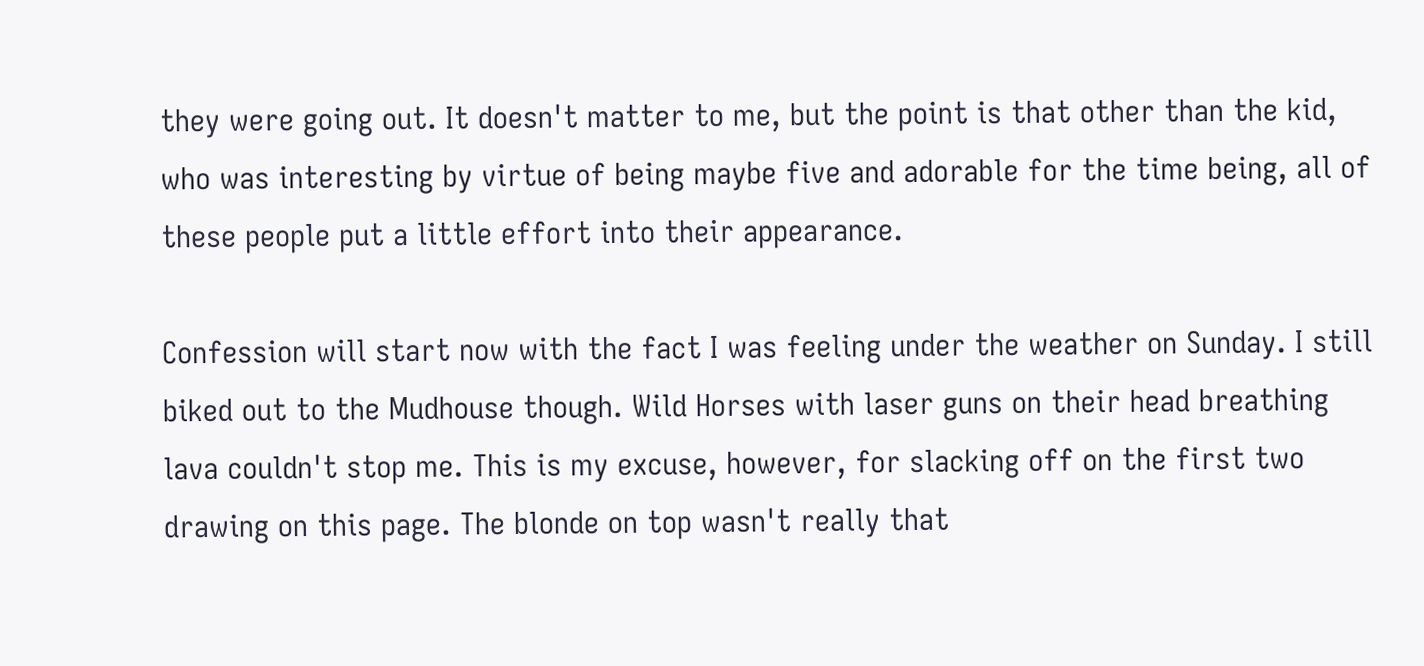they were going out. It doesn't matter to me, but the point is that other than the kid, who was interesting by virtue of being maybe five and adorable for the time being, all of these people put a little effort into their appearance.

Confession will start now with the fact I was feeling under the weather on Sunday. I still biked out to the Mudhouse though. Wild Horses with laser guns on their head breathing lava couldn't stop me. This is my excuse, however, for slacking off on the first two drawing on this page. The blonde on top wasn't really that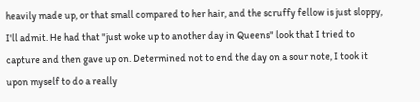heavily made up, or that small compared to her hair, and the scruffy fellow is just sloppy, I'll admit. He had that "just woke up to another day in Queens" look that I tried to capture and then gave up on. Determined not to end the day on a sour note, I took it upon myself to do a really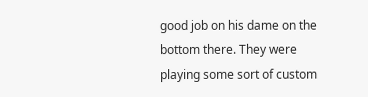good job on his dame on the bottom there. They were playing some sort of custom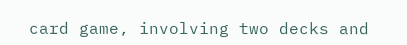card game, involving two decks and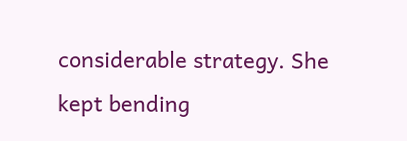considerable strategy. She kept bending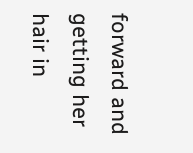forward and getting her hair in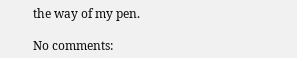the way of my pen.

No comments: